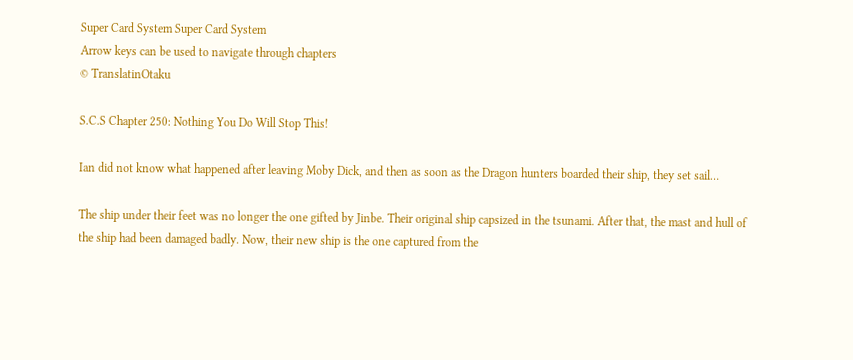Super Card System Super Card System
Arrow keys can be used to navigate through chapters
© TranslatinOtaku

S.C.S Chapter 250: Nothing You Do Will Stop This!

Ian did not know what happened after leaving Moby Dick, and then as soon as the Dragon hunters boarded their ship, they set sail…

The ship under their feet was no longer the one gifted by Jinbe. Their original ship capsized in the tsunami. After that, the mast and hull of the ship had been damaged badly. Now, their new ship is the one captured from the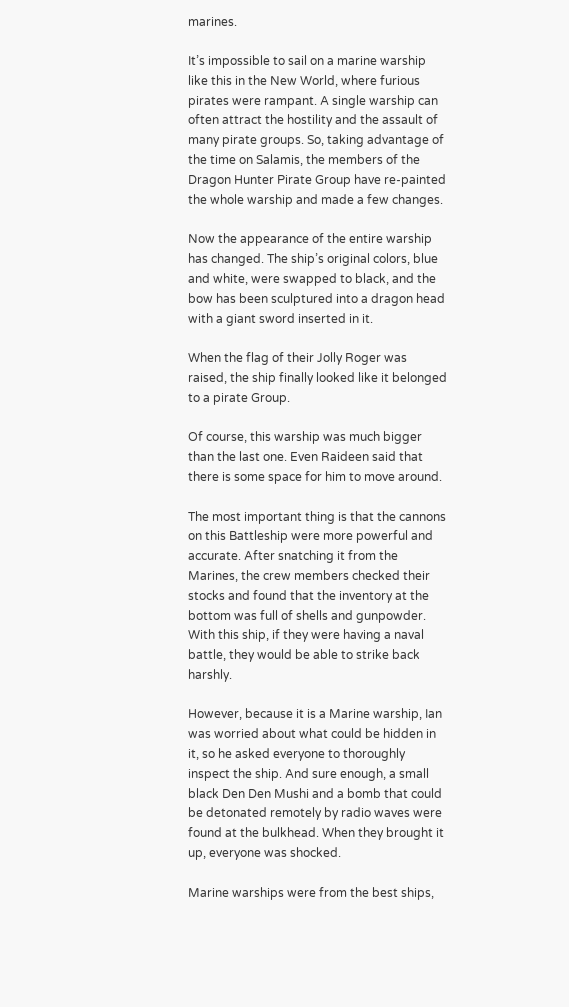marines.

It’s impossible to sail on a marine warship like this in the New World, where furious pirates were rampant. A single warship can often attract the hostility and the assault of many pirate groups. So, taking advantage of the time on Salamis, the members of the Dragon Hunter Pirate Group have re-painted the whole warship and made a few changes.

Now the appearance of the entire warship has changed. The ship’s original colors, blue and white, were swapped to black, and the bow has been sculptured into a dragon head with a giant sword inserted in it.

When the flag of their Jolly Roger was raised, the ship finally looked like it belonged to a pirate Group.

Of course, this warship was much bigger than the last one. Even Raideen said that there is some space for him to move around.

The most important thing is that the cannons on this Battleship were more powerful and accurate. After snatching it from the Marines, the crew members checked their stocks and found that the inventory at the bottom was full of shells and gunpowder. With this ship, if they were having a naval battle, they would be able to strike back harshly.

However, because it is a Marine warship, Ian was worried about what could be hidden in it, so he asked everyone to thoroughly inspect the ship. And sure enough, a small black Den Den Mushi and a bomb that could be detonated remotely by radio waves were found at the bulkhead. When they brought it up, everyone was shocked.

Marine warships were from the best ships,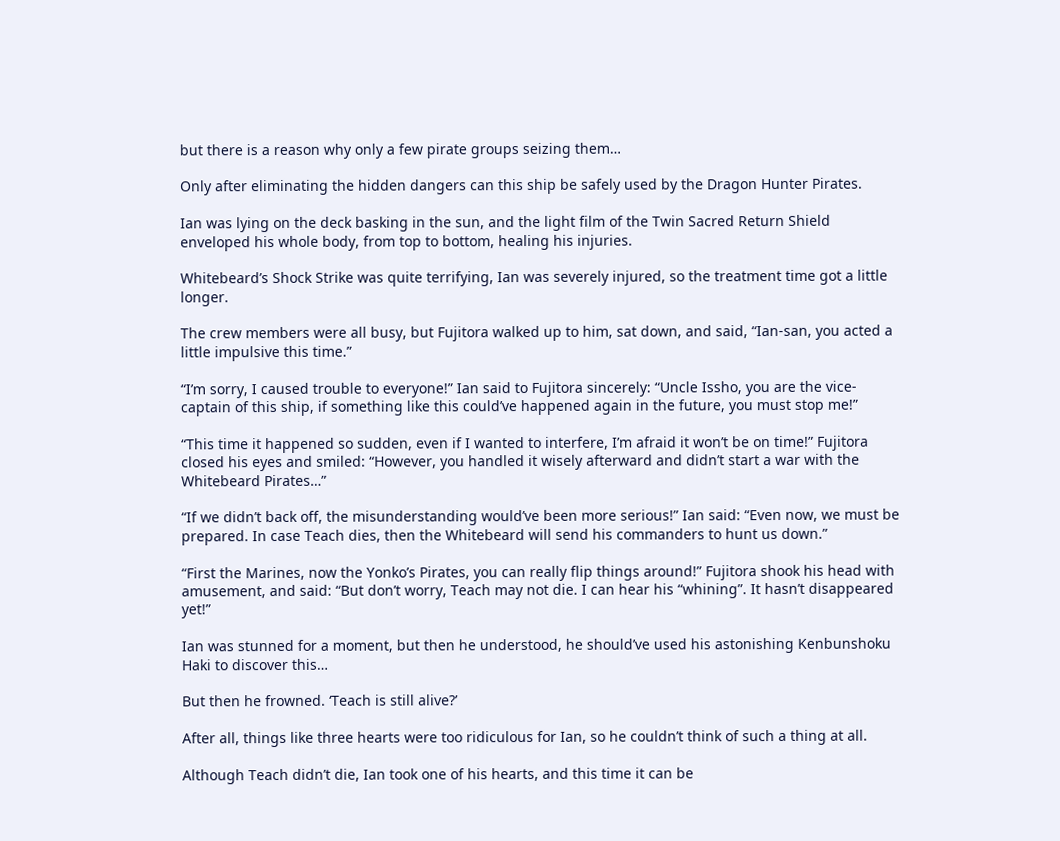but there is a reason why only a few pirate groups seizing them…

Only after eliminating the hidden dangers can this ship be safely used by the Dragon Hunter Pirates.

Ian was lying on the deck basking in the sun, and the light film of the Twin Sacred Return Shield enveloped his whole body, from top to bottom, healing his injuries.

Whitebeard’s Shock Strike was quite terrifying, Ian was severely injured, so the treatment time got a little longer.

The crew members were all busy, but Fujitora walked up to him, sat down, and said, “Ian-san, you acted a little impulsive this time.”

“I’m sorry, I caused trouble to everyone!” Ian said to Fujitora sincerely: “Uncle Issho, you are the vice-captain of this ship, if something like this could’ve happened again in the future, you must stop me!”

“This time it happened so sudden, even if I wanted to interfere, I’m afraid it won’t be on time!” Fujitora closed his eyes and smiled: “However, you handled it wisely afterward and didn’t start a war with the Whitebeard Pirates…”

“If we didn’t back off, the misunderstanding would’ve been more serious!” Ian said: “Even now, we must be prepared. In case Teach dies, then the Whitebeard will send his commanders to hunt us down.”

“First the Marines, now the Yonko’s Pirates, you can really flip things around!” Fujitora shook his head with amusement, and said: “But don’t worry, Teach may not die. I can hear his “whining”. It hasn’t disappeared yet!”

Ian was stunned for a moment, but then he understood, he should’ve used his astonishing Kenbunshoku Haki to discover this…

But then he frowned. ‘Teach is still alive?’

After all, things like three hearts were too ridiculous for Ian, so he couldn’t think of such a thing at all.

Although Teach didn’t die, Ian took one of his hearts, and this time it can be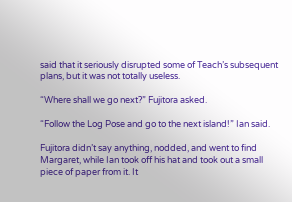said that it seriously disrupted some of Teach’s subsequent plans, but it was not totally useless.

“Where shall we go next?” Fujitora asked.

“Follow the Log Pose and go to the next island!” Ian said.

Fujitora didn’t say anything, nodded, and went to find Margaret, while Ian took off his hat and took out a small piece of paper from it. It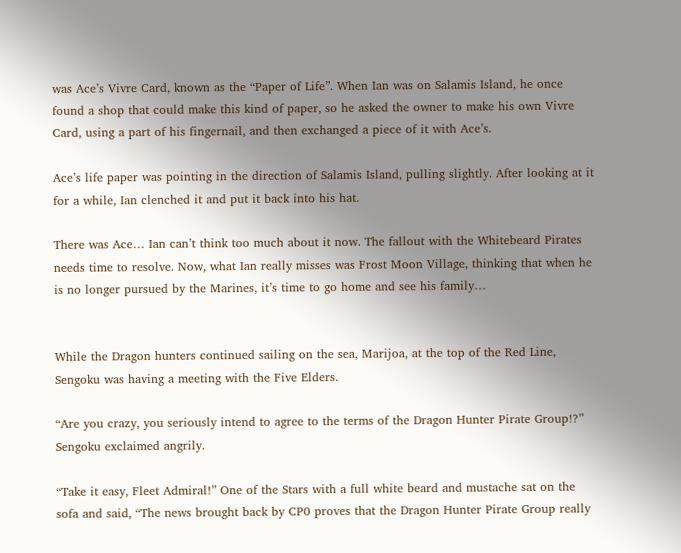was Ace’s Vivre Card, known as the “Paper of Life”. When Ian was on Salamis Island, he once found a shop that could make this kind of paper, so he asked the owner to make his own Vivre Card, using a part of his fingernail, and then exchanged a piece of it with Ace’s.

Ace’s life paper was pointing in the direction of Salamis Island, pulling slightly. After looking at it for a while, Ian clenched it and put it back into his hat.

There was Ace… Ian can’t think too much about it now. The fallout with the Whitebeard Pirates needs time to resolve. Now, what Ian really misses was Frost Moon Village, thinking that when he is no longer pursued by the Marines, it’s time to go home and see his family…


While the Dragon hunters continued sailing on the sea, Marijoa, at the top of the Red Line, Sengoku was having a meeting with the Five Elders.

“Are you crazy, you seriously intend to agree to the terms of the Dragon Hunter Pirate Group!?” Sengoku exclaimed angrily.

“Take it easy, Fleet Admiral!” One of the Stars with a full white beard and mustache sat on the sofa and said, “The news brought back by CP0 proves that the Dragon Hunter Pirate Group really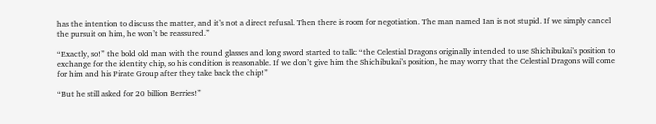has the intention to discuss the matter, and it’s not a direct refusal. Then there is room for negotiation. The man named Ian is not stupid. If we simply cancel the pursuit on him, he won’t be reassured.”

“Exactly, so!” the bold old man with the round glasses and long sword started to talk: “the Celestial Dragons originally intended to use Shichibukai’s position to exchange for the identity chip, so his condition is reasonable. If we don’t give him the Shichibukai’s position, he may worry that the Celestial Dragons will come for him and his Pirate Group after they take back the chip!”

“But he still asked for 20 billion Berries!”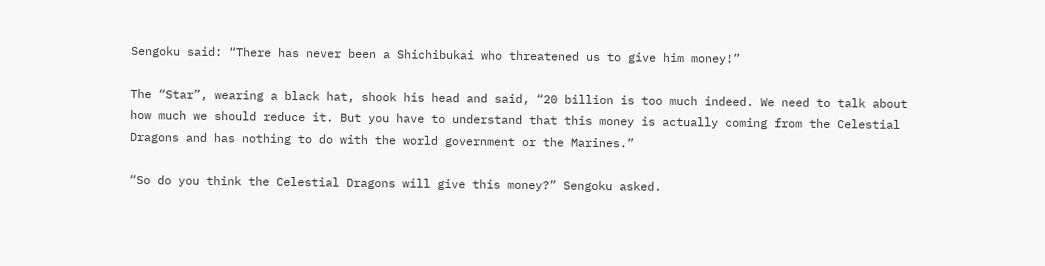Sengoku said: “There has never been a Shichibukai who threatened us to give him money!”

The “Star”, wearing a black hat, shook his head and said, “20 billion is too much indeed. We need to talk about how much we should reduce it. But you have to understand that this money is actually coming from the Celestial Dragons and has nothing to do with the world government or the Marines.”

“So do you think the Celestial Dragons will give this money?” Sengoku asked.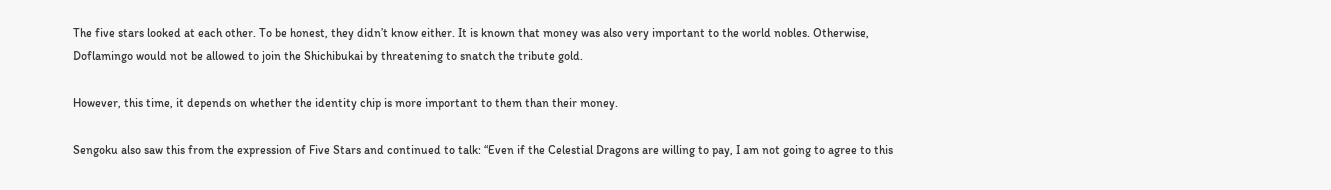The five stars looked at each other. To be honest, they didn’t know either. It is known that money was also very important to the world nobles. Otherwise, Doflamingo would not be allowed to join the Shichibukai by threatening to snatch the tribute gold.

However, this time, it depends on whether the identity chip is more important to them than their money.

Sengoku also saw this from the expression of Five Stars and continued to talk: “Even if the Celestial Dragons are willing to pay, I am not going to agree to this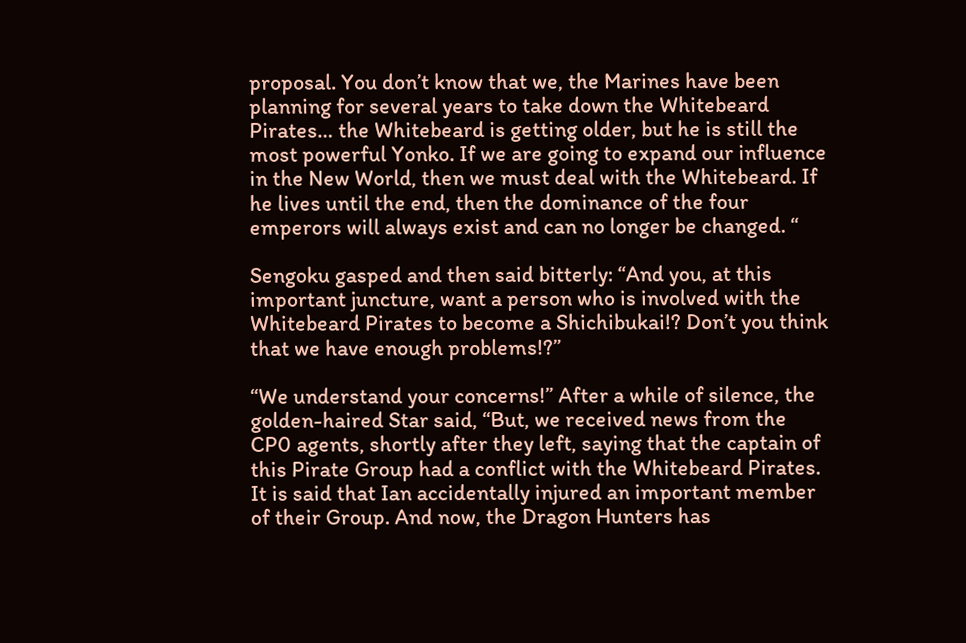proposal. You don’t know that we, the Marines have been planning for several years to take down the Whitebeard Pirates… the Whitebeard is getting older, but he is still the most powerful Yonko. If we are going to expand our influence in the New World, then we must deal with the Whitebeard. If he lives until the end, then the dominance of the four emperors will always exist and can no longer be changed. “

Sengoku gasped and then said bitterly: “And you, at this important juncture, want a person who is involved with the Whitebeard Pirates to become a Shichibukai!? Don’t you think that we have enough problems!?”

“We understand your concerns!” After a while of silence, the golden-haired Star said, “But, we received news from the CP0 agents, shortly after they left, saying that the captain of this Pirate Group had a conflict with the Whitebeard Pirates. It is said that Ian accidentally injured an important member of their Group. And now, the Dragon Hunters has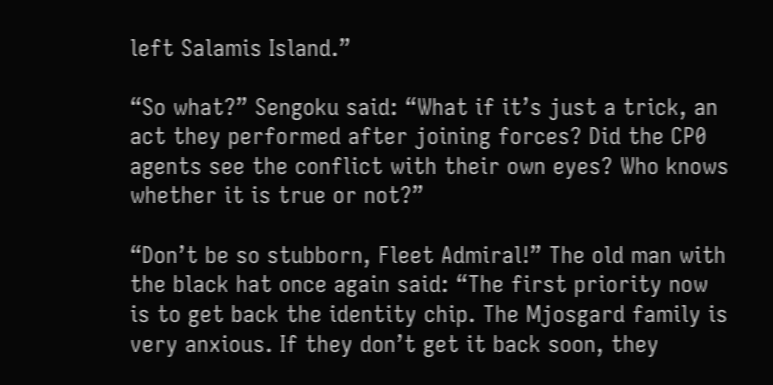left Salamis Island.”

“So what?” Sengoku said: “What if it’s just a trick, an act they performed after joining forces? Did the CP0 agents see the conflict with their own eyes? Who knows whether it is true or not?”

“Don’t be so stubborn, Fleet Admiral!” The old man with the black hat once again said: “The first priority now is to get back the identity chip. The Mjosgard family is very anxious. If they don’t get it back soon, they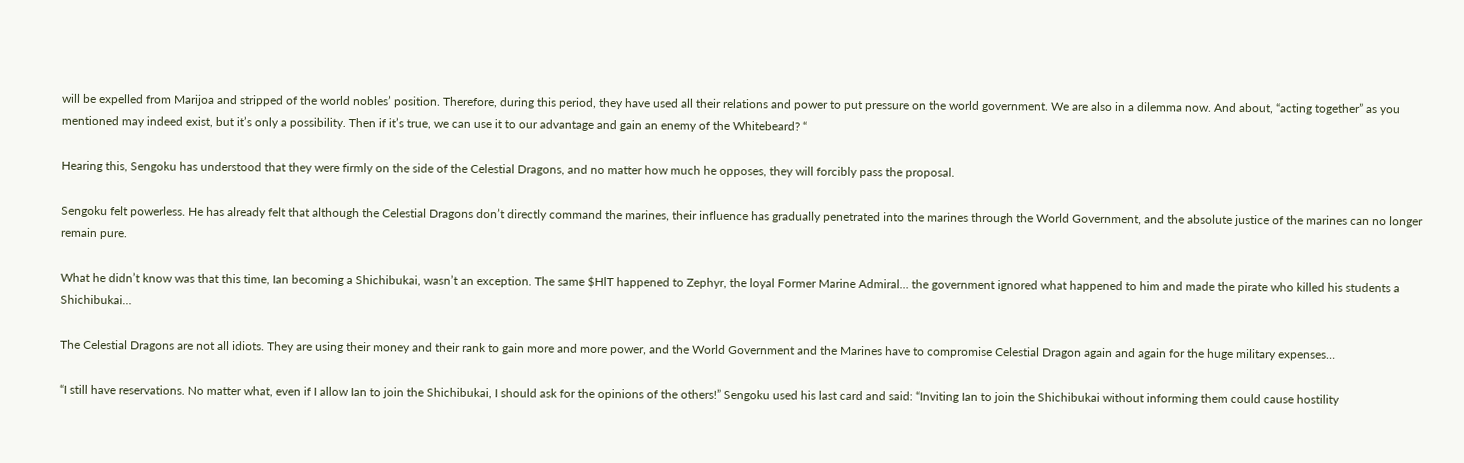will be expelled from Marijoa and stripped of the world nobles’ position. Therefore, during this period, they have used all their relations and power to put pressure on the world government. We are also in a dilemma now. And about, “acting together” as you mentioned may indeed exist, but it’s only a possibility. Then if it’s true, we can use it to our advantage and gain an enemy of the Whitebeard? “

Hearing this, Sengoku has understood that they were firmly on the side of the Celestial Dragons, and no matter how much he opposes, they will forcibly pass the proposal.

Sengoku felt powerless. He has already felt that although the Celestial Dragons don’t directly command the marines, their influence has gradually penetrated into the marines through the World Government, and the absolute justice of the marines can no longer remain pure.

What he didn’t know was that this time, Ian becoming a Shichibukai, wasn’t an exception. The same $HlT happened to Zephyr, the loyal Former Marine Admiral… the government ignored what happened to him and made the pirate who killed his students a Shichibukai…

The Celestial Dragons are not all idiots. They are using their money and their rank to gain more and more power, and the World Government and the Marines have to compromise Celestial Dragon again and again for the huge military expenses…

“I still have reservations. No matter what, even if I allow Ian to join the Shichibukai, I should ask for the opinions of the others!” Sengoku used his last card and said: “Inviting Ian to join the Shichibukai without informing them could cause hostility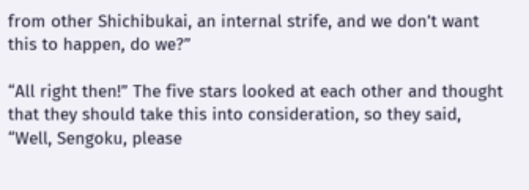from other Shichibukai, an internal strife, and we don’t want this to happen, do we?”

“All right then!” The five stars looked at each other and thought that they should take this into consideration, so they said, “Well, Sengoku, please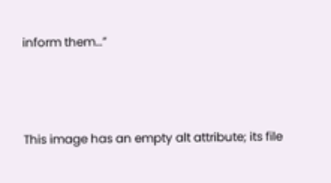inform them…”



This image has an empty alt attribute; its file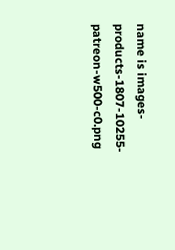name is images-products-1807-10255-patreon-w500-c0.png